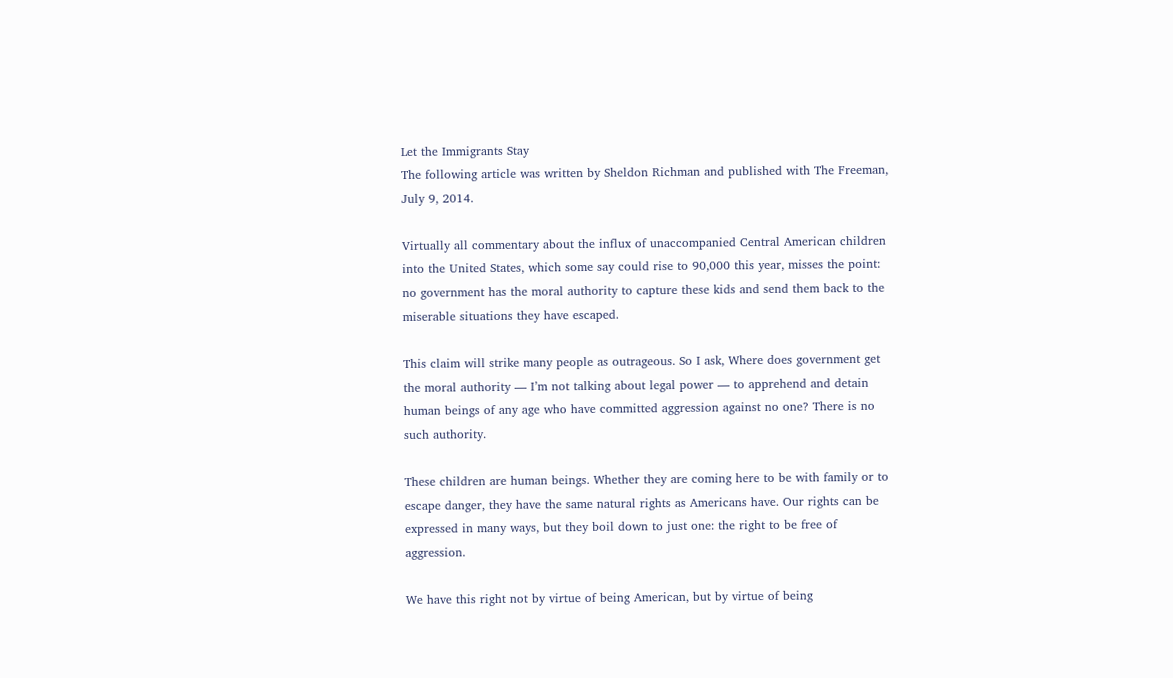Let the Immigrants Stay
The following article was written by Sheldon Richman and published with The Freeman, July 9, 2014.

Virtually all commentary about the influx of unaccompanied Central American children into the United States, which some say could rise to 90,000 this year, misses the point: no government has the moral authority to capture these kids and send them back to the miserable situations they have escaped.

This claim will strike many people as outrageous. So I ask, Where does government get the moral authority — I’m not talking about legal power — to apprehend and detain human beings of any age who have committed aggression against no one? There is no such authority.

These children are human beings. Whether they are coming here to be with family or to escape danger, they have the same natural rights as Americans have. Our rights can be expressed in many ways, but they boil down to just one: the right to be free of aggression.

We have this right not by virtue of being American, but by virtue of being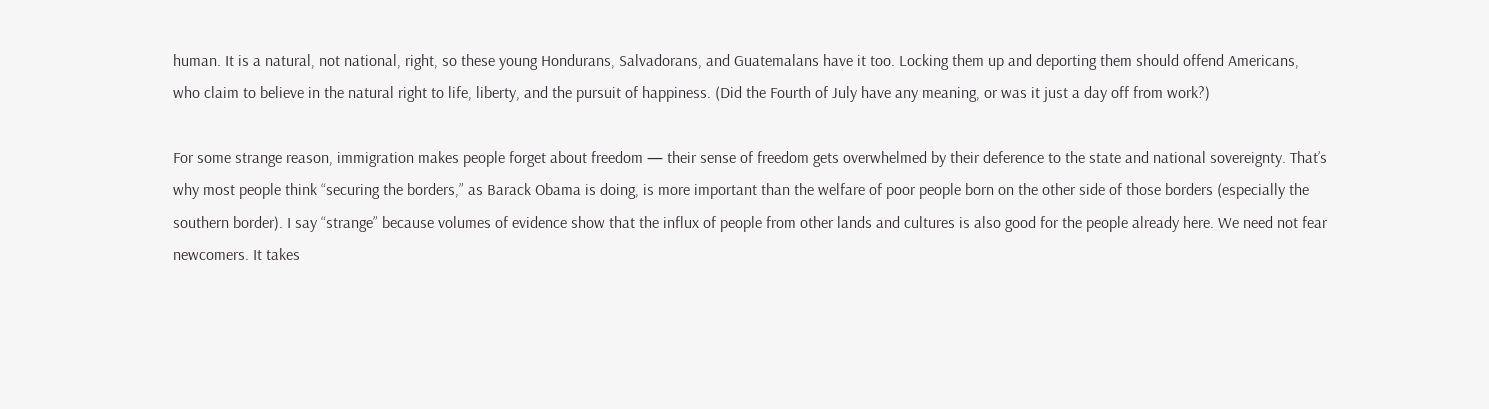human. It is a natural, not national, right, so these young Hondurans, Salvadorans, and Guatemalans have it too. Locking them up and deporting them should offend Americans, who claim to believe in the natural right to life, liberty, and the pursuit of happiness. (Did the Fourth of July have any meaning, or was it just a day off from work?)

For some strange reason, immigration makes people forget about freedom — their sense of freedom gets overwhelmed by their deference to the state and national sovereignty. That’s why most people think “securing the borders,” as Barack Obama is doing, is more important than the welfare of poor people born on the other side of those borders (especially the southern border). I say “strange” because volumes of evidence show that the influx of people from other lands and cultures is also good for the people already here. We need not fear newcomers. It takes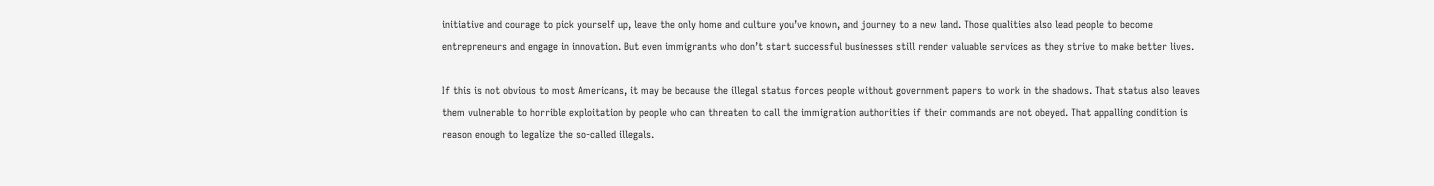initiative and courage to pick yourself up, leave the only home and culture you’ve known, and journey to a new land. Those qualities also lead people to become entrepreneurs and engage in innovation. But even immigrants who don’t start successful businesses still render valuable services as they strive to make better lives.

If this is not obvious to most Americans, it may be because the illegal status forces people without government papers to work in the shadows. That status also leaves them vulnerable to horrible exploitation by people who can threaten to call the immigration authorities if their commands are not obeyed. That appalling condition is reason enough to legalize the so-called illegals.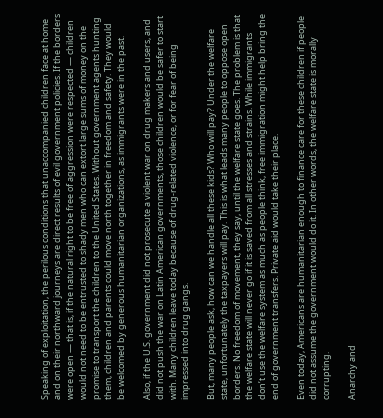Speaking of exploitation, the perilous conditions that unaccompanied children face at home and on their northward journeys are direct results of evil government policies. If the borders were open — that is, if the natural right to be free of aggression were respected — children would not need to be entrusted to shady men who can extort large sums of money on the promise to transport the children to the United States. Without government agents hunting them, children and parents could move north together in freedom and safety. They would be welcomed by generous humanitarian organizations, as immigrants were in the past.

Also, if the U.S. government did not prosecute a violent war on drug makers and users, and did not push the war on Latin American governments, those children would be safer to start with. Many children leave today because of drug-related violence, or for fear of being impressed into drug gangs.

But, many people ask, how can we handle all these kids? Who will pay? Under the welfare state, unfortunately the taxpayers will pay. This is what leads many people to oppose open borders. No freedom of movement, they say, until the welfare state goes. The problem is that the welfare state will never go if it is saved from all stresses and strains. While immigrants don’t use the welfare system as much as people think, free immigration might help bring the end of government transfers. Private aid would take their place.

Even today, Americans are humanitarian enough to finance care for these children if people did not assume the government would do it. In other words, the welfare state is morally corrupting.

Anarchy and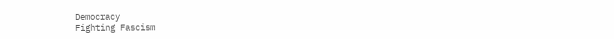Democracy
Fighting Fascism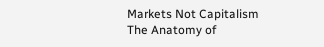Markets Not Capitalism
The Anatomy of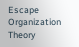Escape
Organization Theory